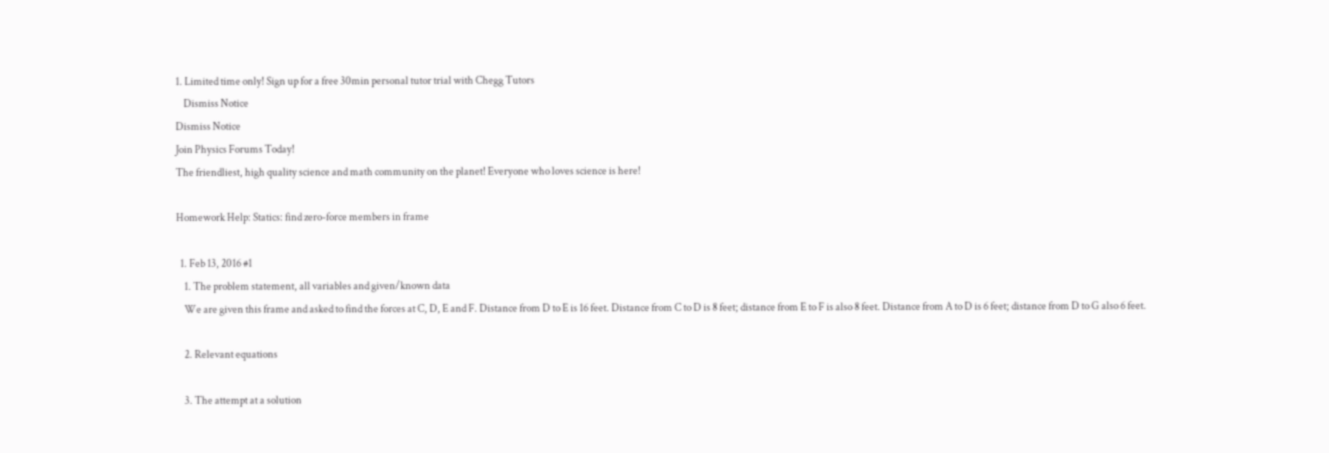1. Limited time only! Sign up for a free 30min personal tutor trial with Chegg Tutors
    Dismiss Notice
Dismiss Notice
Join Physics Forums Today!
The friendliest, high quality science and math community on the planet! Everyone who loves science is here!

Homework Help: Statics: find zero-force members in frame

  1. Feb 13, 2016 #1
    1. The problem statement, all variables and given/known data
    We are given this frame and asked to find the forces at C, D, E and F. Distance from D to E is 16 feet. Distance from C to D is 8 feet; distance from E to F is also 8 feet. Distance from A to D is 6 feet; distance from D to G also 6 feet.

    2. Relevant equations

    3. The attempt at a solution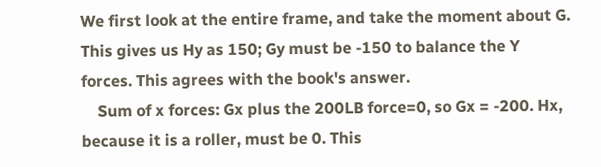We first look at the entire frame, and take the moment about G. This gives us Hy as 150; Gy must be -150 to balance the Y forces. This agrees with the book's answer.
    Sum of x forces: Gx plus the 200LB force=0, so Gx = -200. Hx, because it is a roller, must be 0. This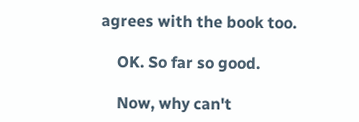agrees with the book too.

    OK. So far so good.

    Now, why can't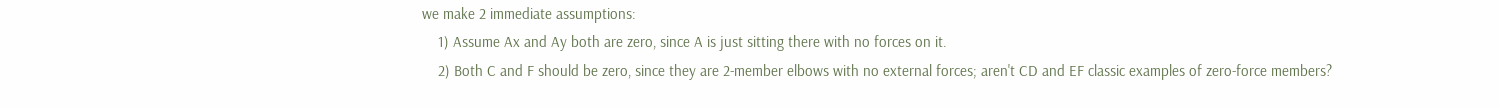we make 2 immediate assumptions:
    1) Assume Ax and Ay both are zero, since A is just sitting there with no forces on it.
    2) Both C and F should be zero, since they are 2-member elbows with no external forces; aren't CD and EF classic examples of zero-force members?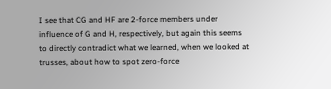I see that CG and HF are 2-force members under influence of G and H, respectively, but again this seems to directly contradict what we learned, when we looked at trusses, about how to spot zero-force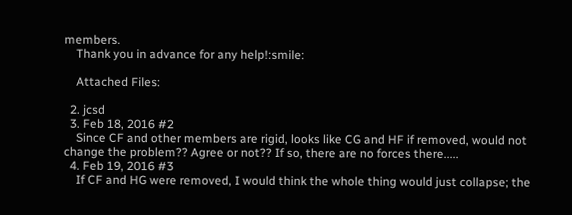members.
    Thank you in advance for any help!:smile:

    Attached Files:

  2. jcsd
  3. Feb 18, 2016 #2
    Since CF and other members are rigid, looks like CG and HF if removed, would not change the problem?? Agree or not?? If so, there are no forces there.....
  4. Feb 19, 2016 #3
    If CF and HG were removed, I would think the whole thing would just collapse; the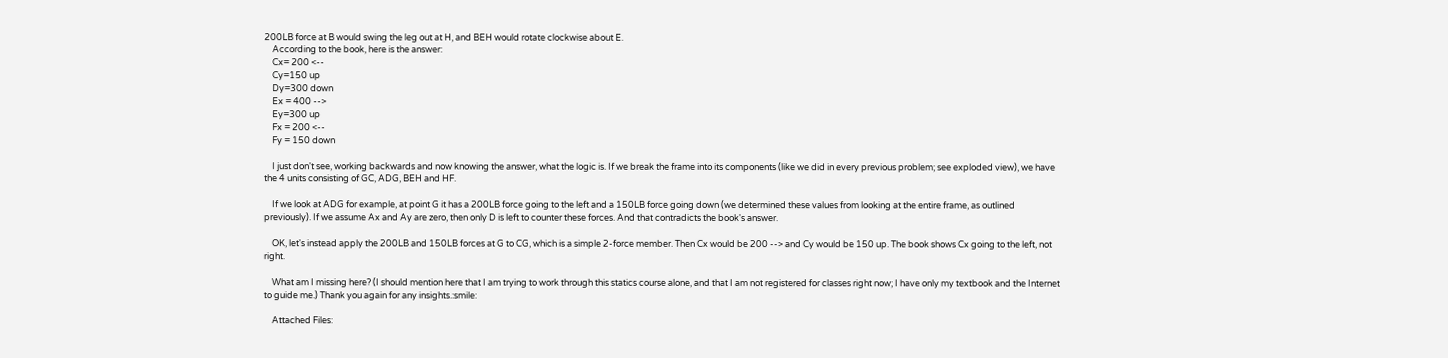200LB force at B would swing the leg out at H, and BEH would rotate clockwise about E.
    According to the book, here is the answer:
    Cx= 200 <--
    Cy=150 up
    Dy=300 down
    Ex = 400 -->
    Ey=300 up
    Fx = 200 <--
    Fy = 150 down

    I just don't see, working backwards and now knowing the answer, what the logic is. If we break the frame into its components (like we did in every previous problem; see exploded view), we have the 4 units consisting of GC, ADG, BEH and HF.

    If we look at ADG for example, at point G it has a 200LB force going to the left and a 150LB force going down (we determined these values from looking at the entire frame, as outlined previously). If we assume Ax and Ay are zero, then only D is left to counter these forces. And that contradicts the book's answer.

    OK, let's instead apply the 200LB and 150LB forces at G to CG, which is a simple 2-force member. Then Cx would be 200 --> and Cy would be 150 up. The book shows Cx going to the left, not right.

    What am I missing here? (I should mention here that I am trying to work through this statics course alone, and that I am not registered for classes right now; I have only my textbook and the Internet to guide me.) Thank you again for any insights.:smile:

    Attached Files: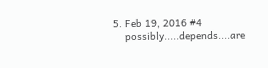5. Feb 19, 2016 #4
    possibly.....depends....are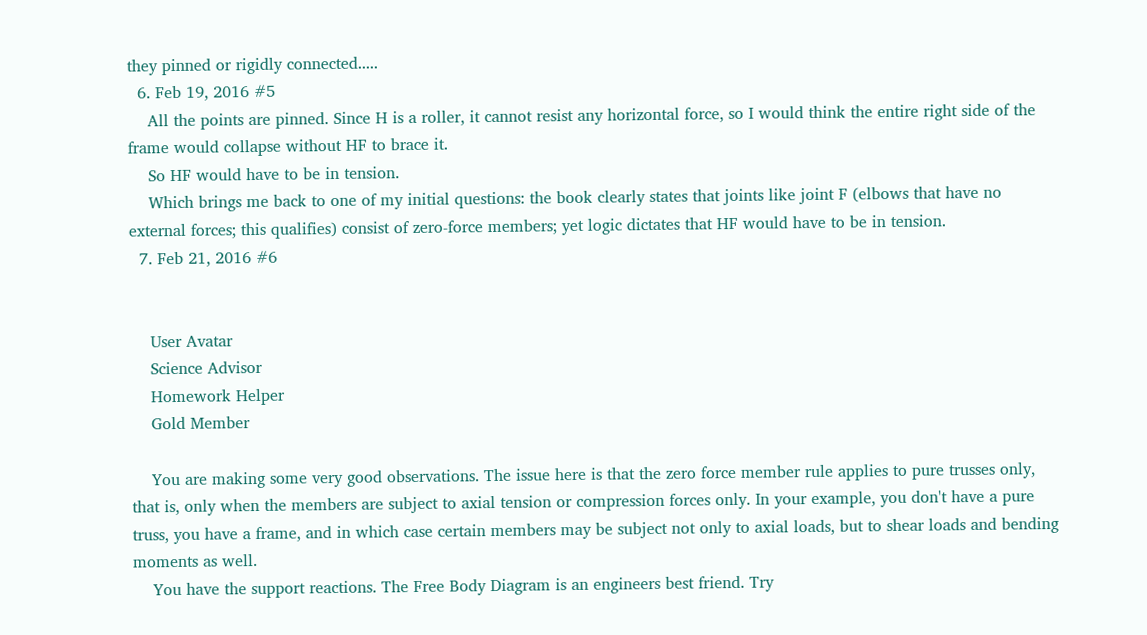they pinned or rigidly connected.....
  6. Feb 19, 2016 #5
    All the points are pinned. Since H is a roller, it cannot resist any horizontal force, so I would think the entire right side of the frame would collapse without HF to brace it.
    So HF would have to be in tension.
    Which brings me back to one of my initial questions: the book clearly states that joints like joint F (elbows that have no external forces; this qualifies) consist of zero-force members; yet logic dictates that HF would have to be in tension.
  7. Feb 21, 2016 #6


    User Avatar
    Science Advisor
    Homework Helper
    Gold Member

    You are making some very good observations. The issue here is that the zero force member rule applies to pure trusses only, that is, only when the members are subject to axial tension or compression forces only. In your example, you don't have a pure truss, you have a frame, and in which case certain members may be subject not only to axial loads, but to shear loads and bending moments as well.
    You have the support reactions. The Free Body Diagram is an engineers best friend. Try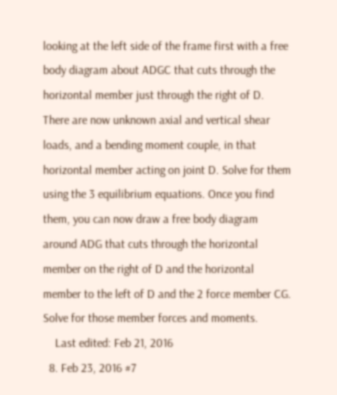looking at the left side of the frame first with a free body diagram about ADGC that cuts through the horizontal member just through the right of D. There are now unknown axial and vertical shear loads, and a bending moment couple, in that horizontal member acting on joint D. Solve for them using the 3 equilibrium equations. Once you find them, you can now draw a free body diagram around ADG that cuts through the horizontal member on the right of D and the horizontal member to the left of D and the 2 force member CG. Solve for those member forces and moments.
    Last edited: Feb 21, 2016
  8. Feb 23, 2016 #7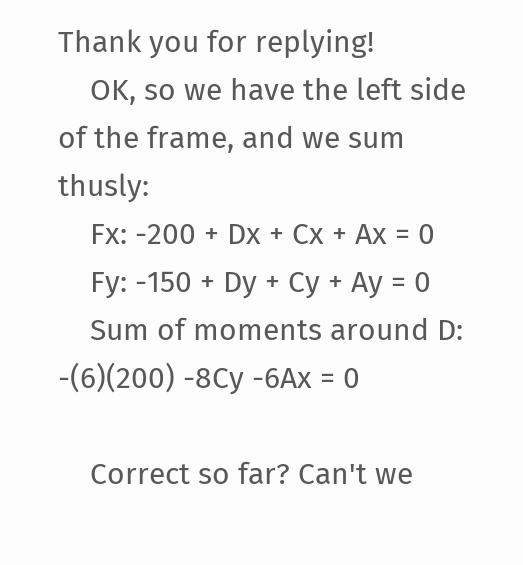Thank you for replying!
    OK, so we have the left side of the frame, and we sum thusly:
    Fx: -200 + Dx + Cx + Ax = 0
    Fy: -150 + Dy + Cy + Ay = 0
    Sum of moments around D: -(6)(200) -8Cy -6Ax = 0

    Correct so far? Can't we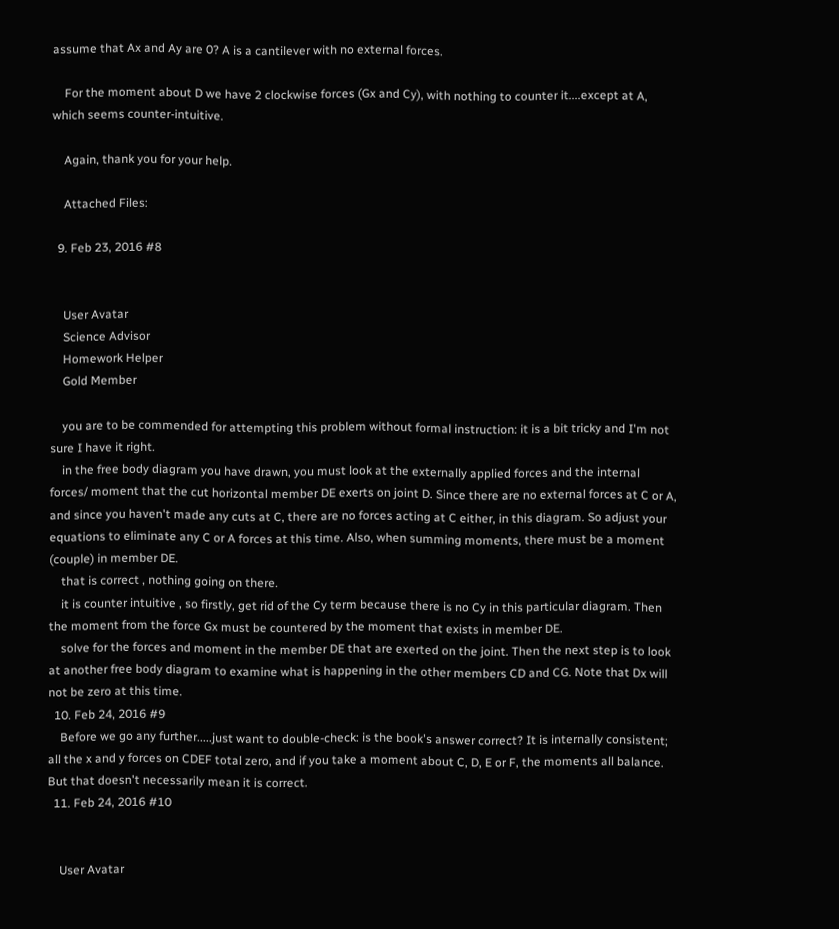assume that Ax and Ay are 0? A is a cantilever with no external forces.

    For the moment about D we have 2 clockwise forces (Gx and Cy), with nothing to counter it....except at A, which seems counter-intuitive.

    Again, thank you for your help.

    Attached Files:

  9. Feb 23, 2016 #8


    User Avatar
    Science Advisor
    Homework Helper
    Gold Member

    you are to be commended for attempting this problem without formal instruction: it is a bit tricky and I'm not sure I have it right.
    in the free body diagram you have drawn, you must look at the externally applied forces and the internal forces/ moment that the cut horizontal member DE exerts on joint D. Since there are no external forces at C or A, and since you haven't made any cuts at C, there are no forces acting at C either, in this diagram. So adjust your equations to eliminate any C or A forces at this time. Also, when summing moments, there must be a moment (couple) in member DE.
    that is correct , nothing going on there.
    it is counter intuitive , so firstly, get rid of the Cy term because there is no Cy in this particular diagram. Then the moment from the force Gx must be countered by the moment that exists in member DE.
    solve for the forces and moment in the member DE that are exerted on the joint. Then the next step is to look at another free body diagram to examine what is happening in the other members CD and CG. Note that Dx will not be zero at this time.
  10. Feb 24, 2016 #9
    Before we go any further.....just want to double-check: is the book's answer correct? It is internally consistent; all the x and y forces on CDEF total zero, and if you take a moment about C, D, E or F, the moments all balance. But that doesn't necessarily mean it is correct.
  11. Feb 24, 2016 #10


    User Avatar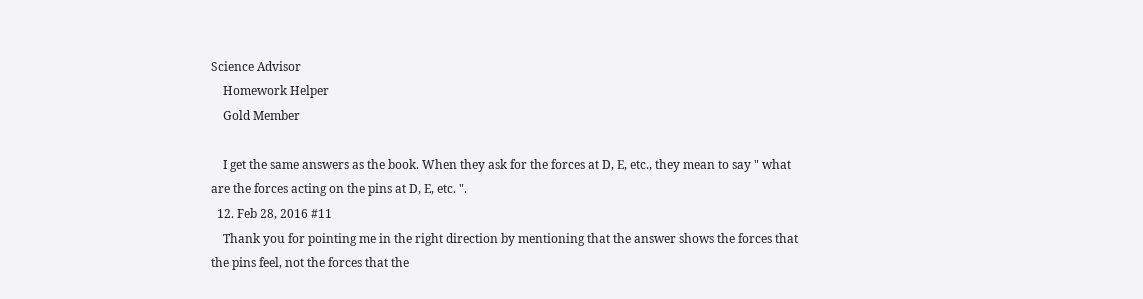Science Advisor
    Homework Helper
    Gold Member

    I get the same answers as the book. When they ask for the forces at D, E, etc., they mean to say " what are the forces acting on the pins at D, E, etc. ".
  12. Feb 28, 2016 #11
    Thank you for pointing me in the right direction by mentioning that the answer shows the forces that the pins feel, not the forces that the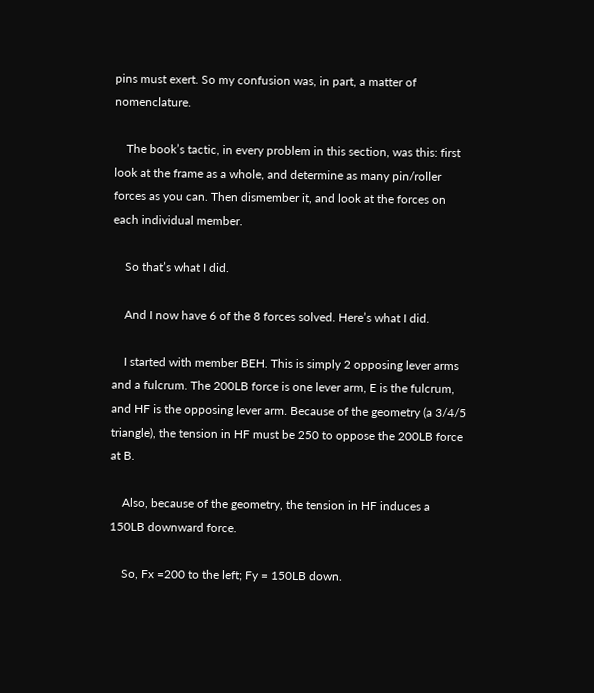pins must exert. So my confusion was, in part, a matter of nomenclature.

    The book’s tactic, in every problem in this section, was this: first look at the frame as a whole, and determine as many pin/roller forces as you can. Then dismember it, and look at the forces on each individual member.

    So that’s what I did.

    And I now have 6 of the 8 forces solved. Here’s what I did.

    I started with member BEH. This is simply 2 opposing lever arms and a fulcrum. The 200LB force is one lever arm, E is the fulcrum, and HF is the opposing lever arm. Because of the geometry (a 3/4/5 triangle), the tension in HF must be 250 to oppose the 200LB force at B.

    Also, because of the geometry, the tension in HF induces a 150LB downward force.

    So, Fx =200 to the left; Fy = 150LB down.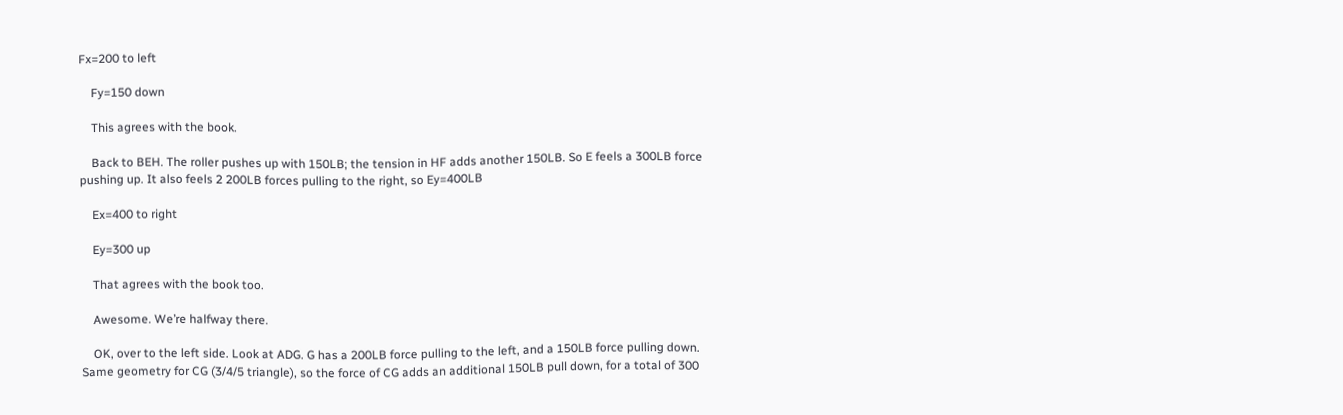Fx=200 to left

    Fy=150 down

    This agrees with the book.

    Back to BEH. The roller pushes up with 150LB; the tension in HF adds another 150LB. So E feels a 300LB force pushing up. It also feels 2 200LB forces pulling to the right, so Ey=400LB

    Ex=400 to right

    Ey=300 up

    That agrees with the book too.

    Awesome. We’re halfway there.

    OK, over to the left side. Look at ADG. G has a 200LB force pulling to the left, and a 150LB force pulling down. Same geometry for CG (3/4/5 triangle), so the force of CG adds an additional 150LB pull down, for a total of 300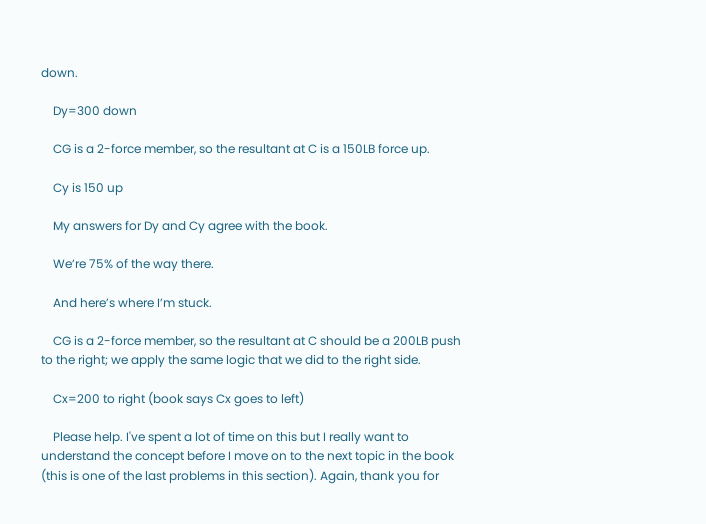down.

    Dy=300 down

    CG is a 2-force member, so the resultant at C is a 150LB force up.

    Cy is 150 up

    My answers for Dy and Cy agree with the book.

    We’re 75% of the way there.

    And here’s where I’m stuck.

    CG is a 2-force member, so the resultant at C should be a 200LB push to the right; we apply the same logic that we did to the right side.

    Cx=200 to right (book says Cx goes to left)

    Please help. I've spent a lot of time on this but I really want to understand the concept before I move on to the next topic in the book (this is one of the last problems in this section). Again, thank you for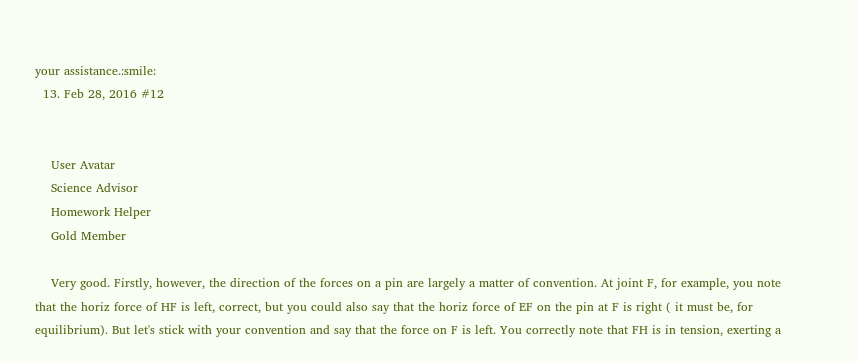your assistance.:smile:
  13. Feb 28, 2016 #12


    User Avatar
    Science Advisor
    Homework Helper
    Gold Member

    Very good. Firstly, however, the direction of the forces on a pin are largely a matter of convention. At joint F, for example, you note that the horiz force of HF is left, correct, but you could also say that the horiz force of EF on the pin at F is right ( it must be, for equilibrium). But let's stick with your convention and say that the force on F is left. You correctly note that FH is in tension, exerting a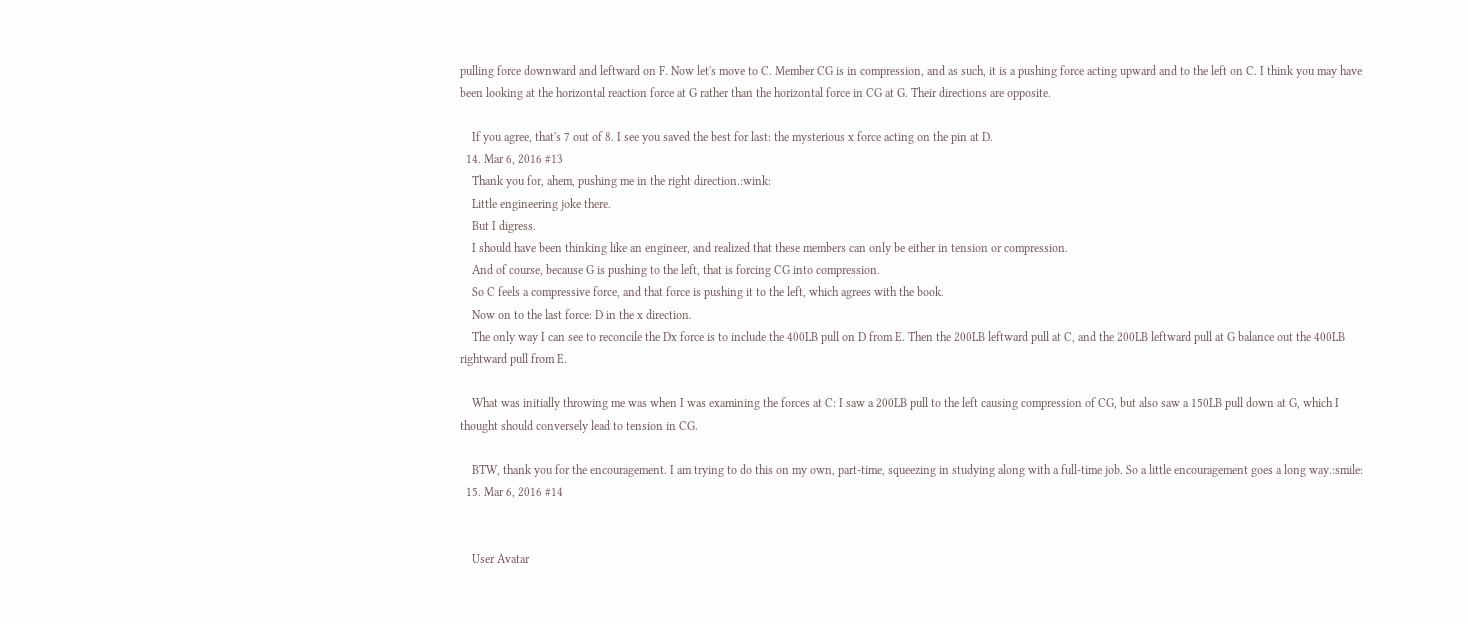pulling force downward and leftward on F. Now let's move to C. Member CG is in compression, and as such, it is a pushing force acting upward and to the left on C. I think you may have been looking at the horizontal reaction force at G rather than the horizontal force in CG at G. Their directions are opposite.

    If you agree, that's 7 out of 8. I see you saved the best for last: the mysterious x force acting on the pin at D.
  14. Mar 6, 2016 #13
    Thank you for, ahem, pushing me in the right direction.:wink:
    Little engineering joke there.
    But I digress.
    I should have been thinking like an engineer, and realized that these members can only be either in tension or compression.
    And of course, because G is pushing to the left, that is forcing CG into compression.
    So C feels a compressive force, and that force is pushing it to the left, which agrees with the book.
    Now on to the last force: D in the x direction.
    The only way I can see to reconcile the Dx force is to include the 400LB pull on D from E. Then the 200LB leftward pull at C, and the 200LB leftward pull at G balance out the 400LB rightward pull from E.

    What was initially throwing me was when I was examining the forces at C: I saw a 200LB pull to the left causing compression of CG, but also saw a 150LB pull down at G, which I thought should conversely lead to tension in CG.

    BTW, thank you for the encouragement. I am trying to do this on my own, part-time, squeezing in studying along with a full-time job. So a little encouragement goes a long way.:smile:
  15. Mar 6, 2016 #14


    User Avatar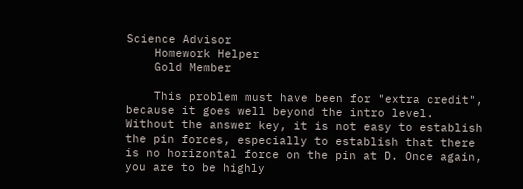Science Advisor
    Homework Helper
    Gold Member

    This problem must have been for "extra credit", because it goes well beyond the intro level. Without the answer key, it is not easy to establish the pin forces, especially to establish that there is no horizontal force on the pin at D. Once again, you are to be highly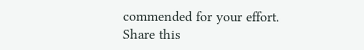commended for your effort.
Share this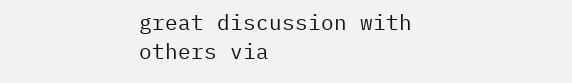great discussion with others via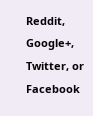Reddit, Google+, Twitter, or Facebook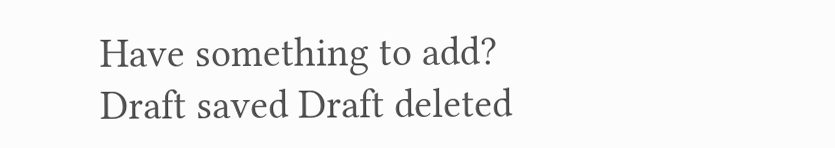Have something to add?
Draft saved Draft deleted